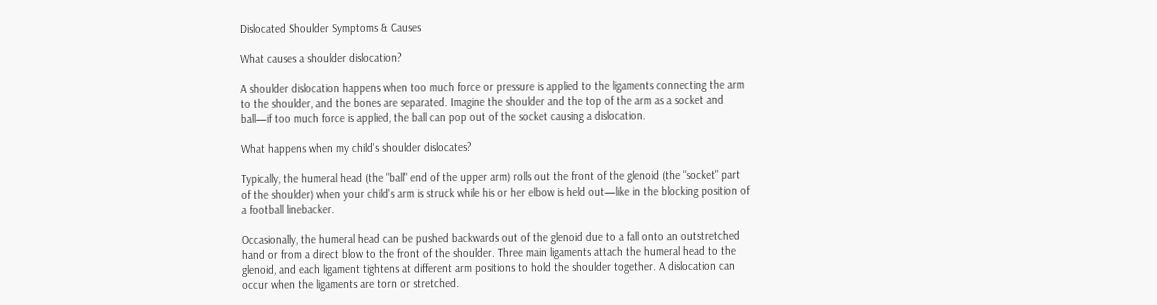Dislocated Shoulder Symptoms & Causes

What causes a shoulder dislocation?

A shoulder dislocation happens when too much force or pressure is applied to the ligaments connecting the arm to the shoulder, and the bones are separated. Imagine the shoulder and the top of the arm as a socket and ball—if too much force is applied, the ball can pop out of the socket causing a dislocation.

What happens when my child's shoulder dislocates?

Typically, the humeral head (the "ball" end of the upper arm) rolls out the front of the glenoid (the "socket" part of the shoulder) when your child's arm is struck while his or her elbow is held out—like in the blocking position of a football linebacker.

Occasionally, the humeral head can be pushed backwards out of the glenoid due to a fall onto an outstretched hand or from a direct blow to the front of the shoulder. Three main ligaments attach the humeral head to the glenoid, and each ligament tightens at different arm positions to hold the shoulder together. A dislocation can occur when the ligaments are torn or stretched.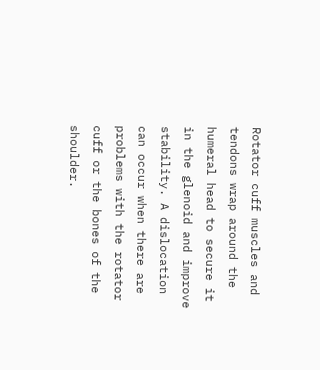Rotator cuff muscles and tendons wrap around the humeral head to secure it in the glenoid and improve stability. A dislocation can occur when there are problems with the rotator cuff or the bones of the shoulder.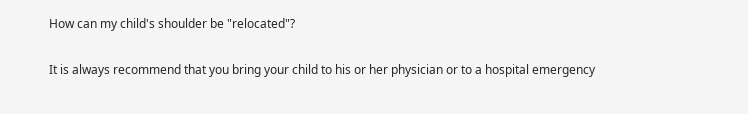How can my child's shoulder be "relocated"?

It is always recommend that you bring your child to his or her physician or to a hospital emergency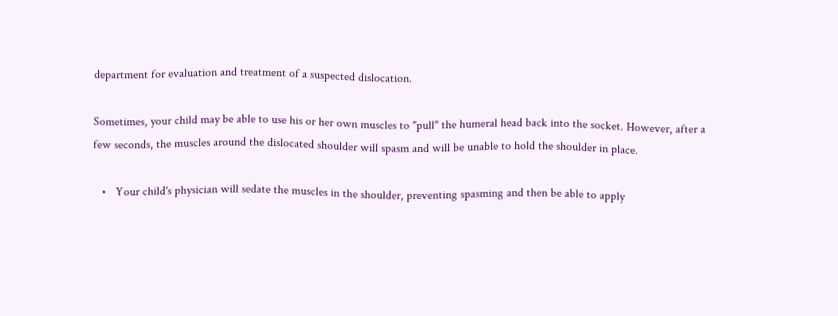department for evaluation and treatment of a suspected dislocation.

Sometimes, your child may be able to use his or her own muscles to "pull" the humeral head back into the socket. However, after a few seconds, the muscles around the dislocated shoulder will spasm and will be unable to hold the shoulder in place.

   •   Your child's physician will sedate the muscles in the shoulder, preventing spasming and then be able to apply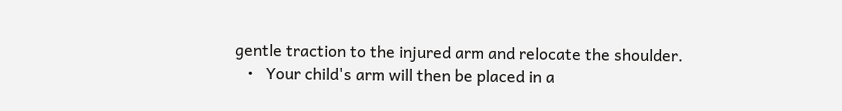gentle traction to the injured arm and relocate the shoulder.
   •   Your child's arm will then be placed in a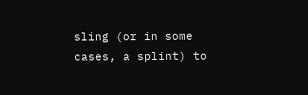sling (or in some cases, a splint) to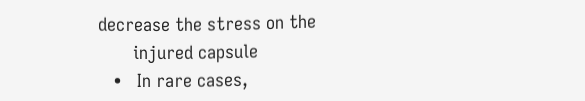decrease the stress on the
       injured capsule
   •   In rare cases,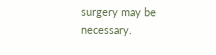surgery may be necessary.